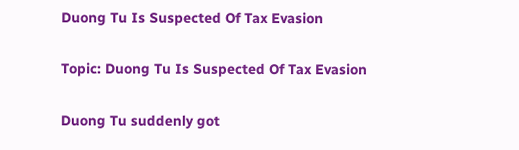Duong Tu Is Suspected Of Tax Evasion

Topic: Duong Tu Is Suspected Of Tax Evasion

Duong Tu suddenly got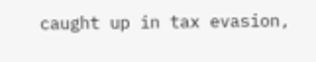caught up in tax evasion,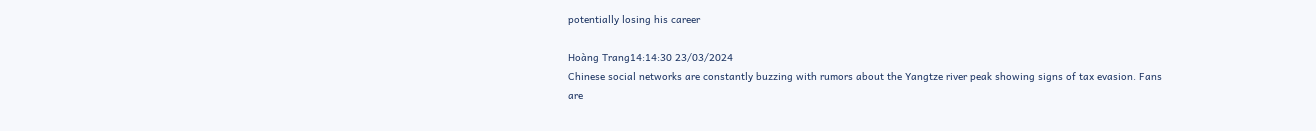potentially losing his career

Hoàng Trang14:14:30 23/03/2024
Chinese social networks are constantly buzzing with rumors about the Yangtze river peak showing signs of tax evasion. Fans are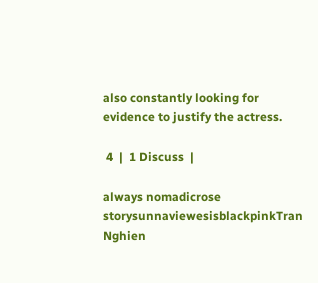also constantly looking for evidence to justify the actress.

 4  |  1 Discuss  |

always nomadicrose storysunnaviewesisblackpinkTran Nghien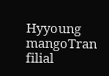Hyyoung mangoTran filial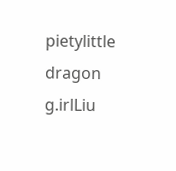pietylittle dragon g.irlLiu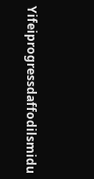Yifeiprogressdaffodilsmidu